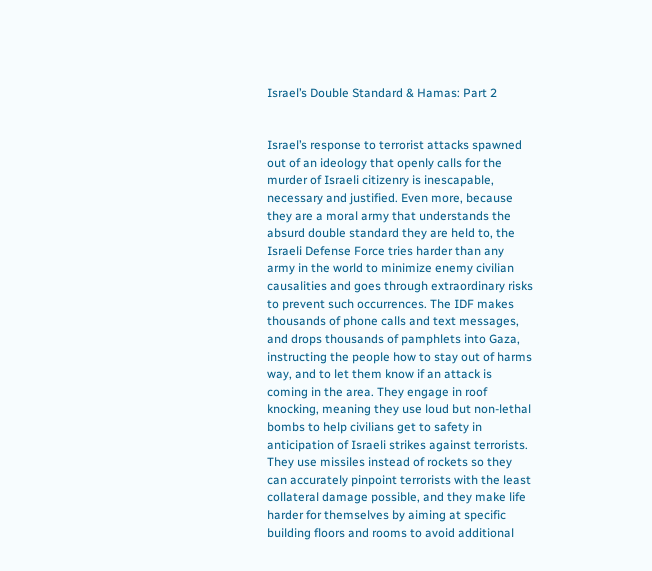Israel’s Double Standard & Hamas: Part 2


Israel’s response to terrorist attacks spawned out of an ideology that openly calls for the murder of Israeli citizenry is inescapable, necessary and justified. Even more, because they are a moral army that understands the absurd double standard they are held to, the Israeli Defense Force tries harder than any army in the world to minimize enemy civilian causalities and goes through extraordinary risks to prevent such occurrences. The IDF makes thousands of phone calls and text messages, and drops thousands of pamphlets into Gaza, instructing the people how to stay out of harms way, and to let them know if an attack is coming in the area. They engage in roof knocking, meaning they use loud but non-lethal bombs to help civilians get to safety in anticipation of Israeli strikes against terrorists. They use missiles instead of rockets so they can accurately pinpoint terrorists with the least collateral damage possible, and they make life harder for themselves by aiming at specific building floors and rooms to avoid additional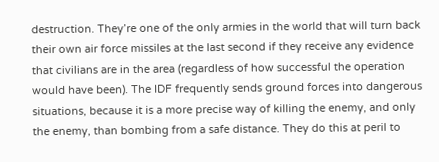destruction. They’re one of the only armies in the world that will turn back their own air force missiles at the last second if they receive any evidence that civilians are in the area (regardless of how successful the operation would have been). The IDF frequently sends ground forces into dangerous situations, because it is a more precise way of killing the enemy, and only the enemy, than bombing from a safe distance. They do this at peril to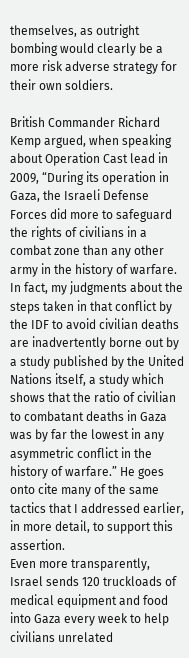themselves, as outright bombing would clearly be a more risk adverse strategy for their own soldiers.

British Commander Richard Kemp argued, when speaking about Operation Cast lead in 2009, “During its operation in Gaza, the Israeli Defense Forces did more to safeguard the rights of civilians in a combat zone than any other army in the history of warfare. In fact, my judgments about the steps taken in that conflict by the IDF to avoid civilian deaths are inadvertently borne out by a study published by the United Nations itself, a study which shows that the ratio of civilian to combatant deaths in Gaza was by far the lowest in any asymmetric conflict in the history of warfare.” He goes onto cite many of the same tactics that I addressed earlier, in more detail, to support this assertion.                                     Even more transparently, Israel sends 120 truckloads of medical equipment and food into Gaza every week to help civilians unrelated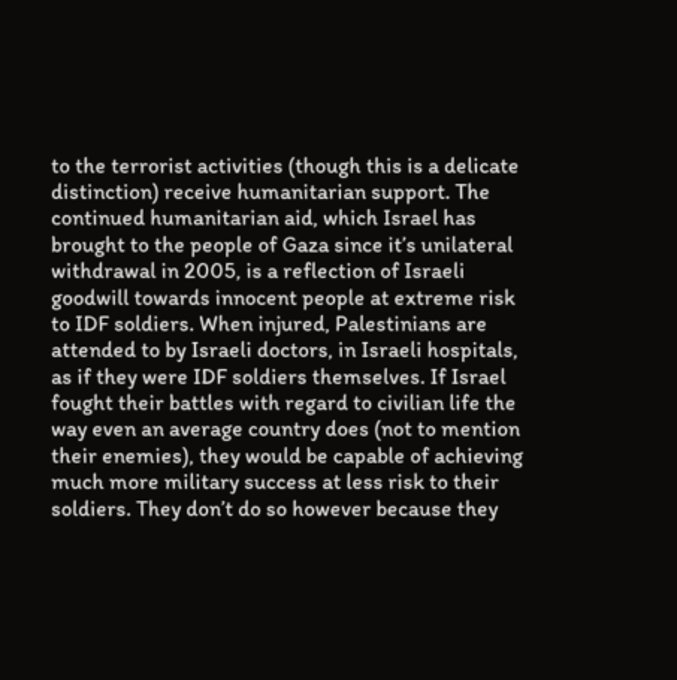to the terrorist activities (though this is a delicate distinction) receive humanitarian support. The continued humanitarian aid, which Israel has brought to the people of Gaza since it’s unilateral withdrawal in 2005, is a reflection of Israeli goodwill towards innocent people at extreme risk to IDF soldiers. When injured, Palestinians are attended to by Israeli doctors, in Israeli hospitals, as if they were IDF soldiers themselves. If Israel fought their battles with regard to civilian life the way even an average country does (not to mention their enemies), they would be capable of achieving much more military success at less risk to their soldiers. They don’t do so however because they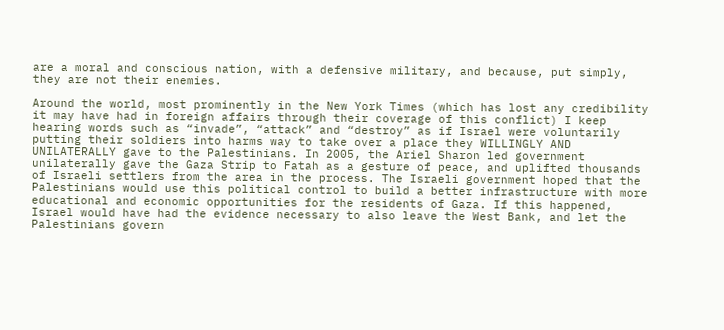are a moral and conscious nation, with a defensive military, and because, put simply, they are not their enemies.

Around the world, most prominently in the New York Times (which has lost any credibility it may have had in foreign affairs through their coverage of this conflict) I keep hearing words such as “invade”, “attack” and “destroy” as if Israel were voluntarily putting their soldiers into harms way to take over a place they WILLINGLY AND UNILATERALLY gave to the Palestinians. In 2005, the Ariel Sharon led government unilaterally gave the Gaza Strip to Fatah as a gesture of peace, and uplifted thousands of Israeli settlers from the area in the process. The Israeli government hoped that the Palestinians would use this political control to build a better infrastructure with more educational and economic opportunities for the residents of Gaza. If this happened, Israel would have had the evidence necessary to also leave the West Bank, and let the Palestinians govern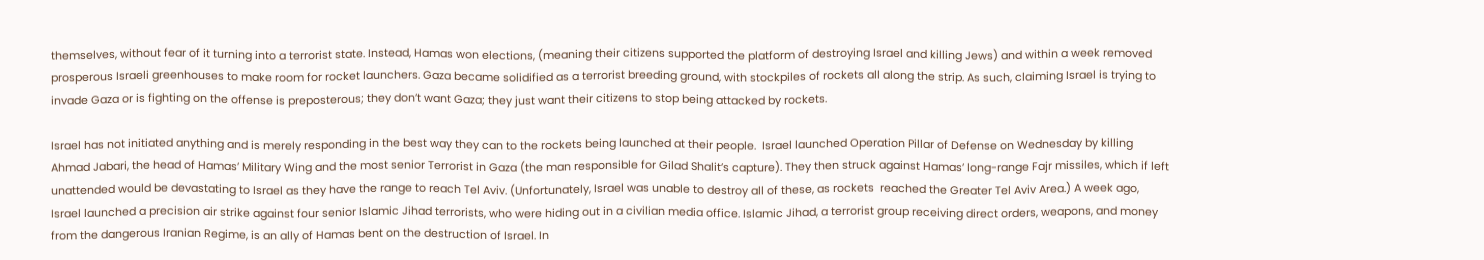themselves, without fear of it turning into a terrorist state. Instead, Hamas won elections, (meaning their citizens supported the platform of destroying Israel and killing Jews) and within a week removed prosperous Israeli greenhouses to make room for rocket launchers. Gaza became solidified as a terrorist breeding ground, with stockpiles of rockets all along the strip. As such, claiming Israel is trying to invade Gaza or is fighting on the offense is preposterous; they don’t want Gaza; they just want their citizens to stop being attacked by rockets.

Israel has not initiated anything and is merely responding in the best way they can to the rockets being launched at their people.  Israel launched Operation Pillar of Defense on Wednesday by killing Ahmad Jabari, the head of Hamas’ Military Wing and the most senior Terrorist in Gaza (the man responsible for Gilad Shalit’s capture). They then struck against Hamas’ long-range Fajr missiles, which if left unattended would be devastating to Israel as they have the range to reach Tel Aviv. (Unfortunately, Israel was unable to destroy all of these, as rockets  reached the Greater Tel Aviv Area.) A week ago, Israel launched a precision air strike against four senior Islamic Jihad terrorists, who were hiding out in a civilian media office. Islamic Jihad, a terrorist group receiving direct orders, weapons, and money from the dangerous Iranian Regime, is an ally of Hamas bent on the destruction of Israel. In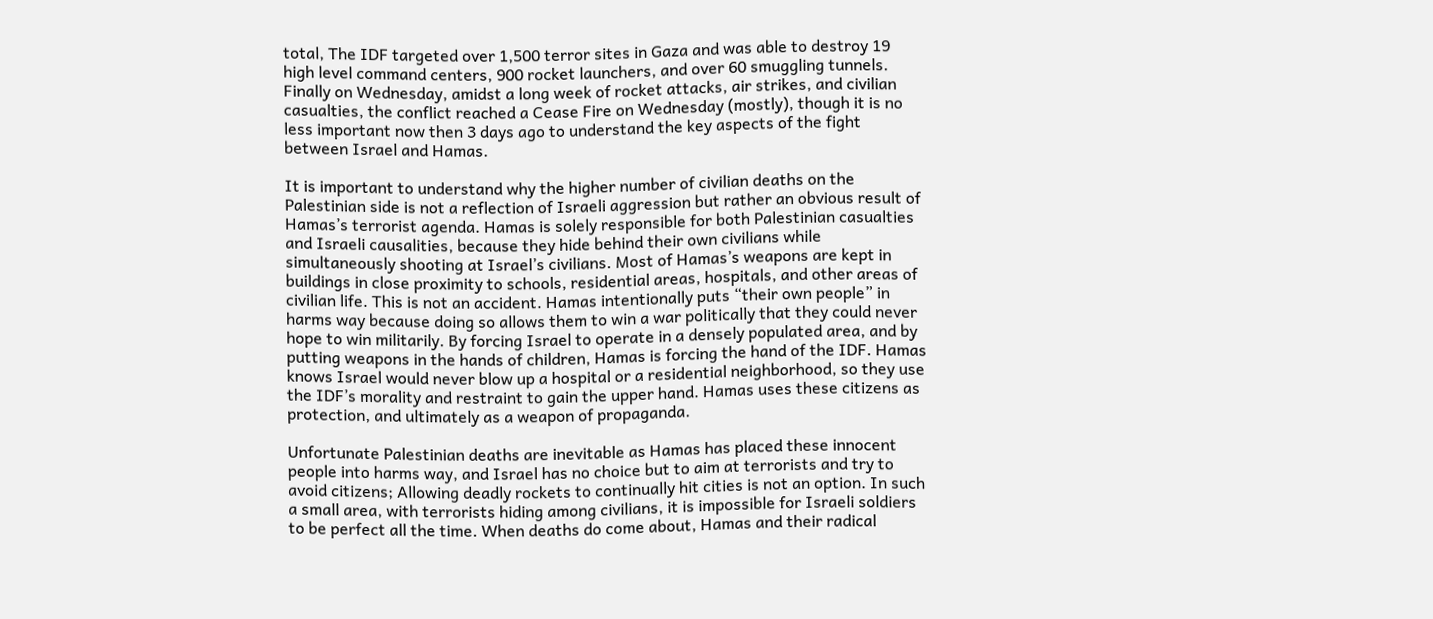total, The IDF targeted over 1,500 terror sites in Gaza and was able to destroy 19 high level command centers, 900 rocket launchers, and over 60 smuggling tunnels.  Finally on Wednesday, amidst a long week of rocket attacks, air strikes, and civilian casualties, the conflict reached a Cease Fire on Wednesday (mostly), though it is no less important now then 3 days ago to understand the key aspects of the fight between Israel and Hamas.

It is important to understand why the higher number of civilian deaths on the Palestinian side is not a reflection of Israeli aggression but rather an obvious result of Hamas’s terrorist agenda. Hamas is solely responsible for both Palestinian casualties and Israeli causalities, because they hide behind their own civilians while simultaneously shooting at Israel’s civilians. Most of Hamas’s weapons are kept in buildings in close proximity to schools, residential areas, hospitals, and other areas of civilian life. This is not an accident. Hamas intentionally puts “their own people” in harms way because doing so allows them to win a war politically that they could never hope to win militarily. By forcing Israel to operate in a densely populated area, and by putting weapons in the hands of children, Hamas is forcing the hand of the IDF. Hamas knows Israel would never blow up a hospital or a residential neighborhood, so they use the IDF’s morality and restraint to gain the upper hand. Hamas uses these citizens as protection, and ultimately as a weapon of propaganda.

Unfortunate Palestinian deaths are inevitable as Hamas has placed these innocent people into harms way, and Israel has no choice but to aim at terrorists and try to avoid citizens; Allowing deadly rockets to continually hit cities is not an option. In such a small area, with terrorists hiding among civilians, it is impossible for Israeli soldiers to be perfect all the time. When deaths do come about, Hamas and their radical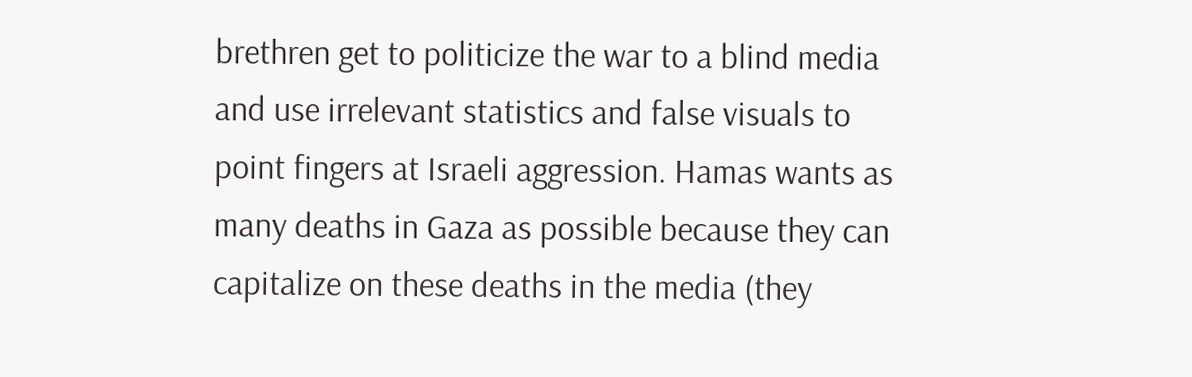brethren get to politicize the war to a blind media and use irrelevant statistics and false visuals to point fingers at Israeli aggression. Hamas wants as many deaths in Gaza as possible because they can capitalize on these deaths in the media (they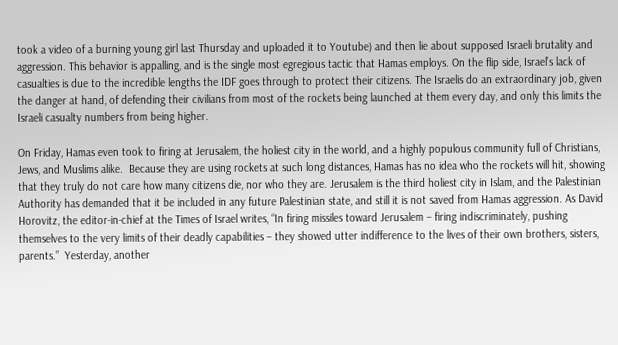took a video of a burning young girl last Thursday and uploaded it to Youtube) and then lie about supposed Israeli brutality and aggression. This behavior is appalling, and is the single most egregious tactic that Hamas employs. On the flip side, Israel’s lack of casualties is due to the incredible lengths the IDF goes through to protect their citizens. The Israelis do an extraordinary job, given the danger at hand, of defending their civilians from most of the rockets being launched at them every day, and only this limits the Israeli casualty numbers from being higher.

On Friday, Hamas even took to firing at Jerusalem, the holiest city in the world, and a highly populous community full of Christians, Jews, and Muslims alike.  Because they are using rockets at such long distances, Hamas has no idea who the rockets will hit, showing that they truly do not care how many citizens die, nor who they are. Jerusalem is the third holiest city in Islam, and the Palestinian Authority has demanded that it be included in any future Palestinian state, and still it is not saved from Hamas aggression. As David Horovitz, the editor-in-chief at the Times of Israel writes, “In firing missiles toward Jerusalem – firing indiscriminately, pushing themselves to the very limits of their deadly capabilities – they showed utter indifference to the lives of their own brothers, sisters, parents.”  Yesterday, another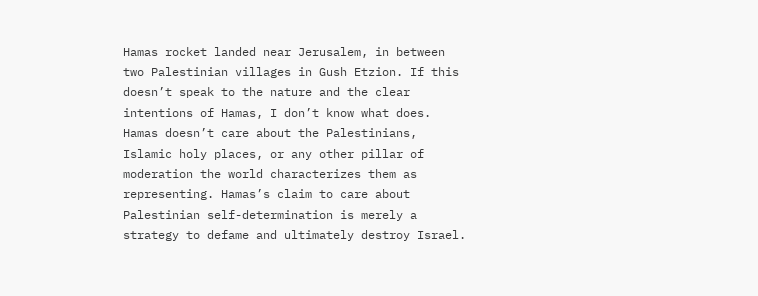Hamas rocket landed near Jerusalem, in between two Palestinian villages in Gush Etzion. If this doesn’t speak to the nature and the clear intentions of Hamas, I don’t know what does. Hamas doesn’t care about the Palestinians, Islamic holy places, or any other pillar of moderation the world characterizes them as representing. Hamas’s claim to care about Palestinian self-determination is merely a strategy to defame and ultimately destroy Israel.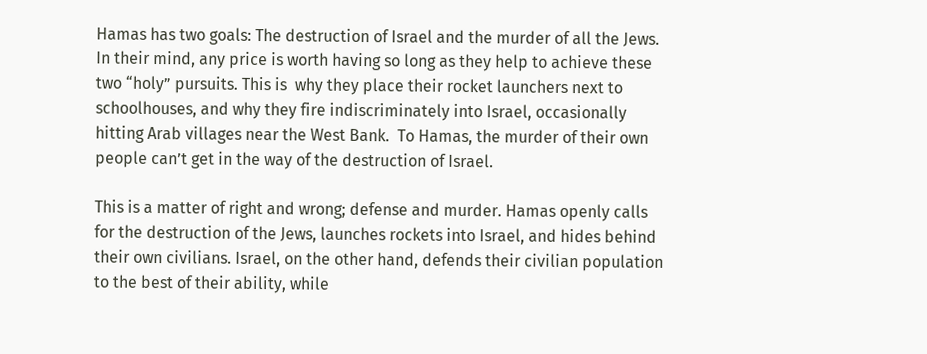Hamas has two goals: The destruction of Israel and the murder of all the Jews. In their mind, any price is worth having so long as they help to achieve these two “holy” pursuits. This is  why they place their rocket launchers next to schoolhouses, and why they fire indiscriminately into Israel, occasionally hitting Arab villages near the West Bank.  To Hamas, the murder of their own people can’t get in the way of the destruction of Israel.

This is a matter of right and wrong; defense and murder. Hamas openly calls for the destruction of the Jews, launches rockets into Israel, and hides behind their own civilians. Israel, on the other hand, defends their civilian population to the best of their ability, while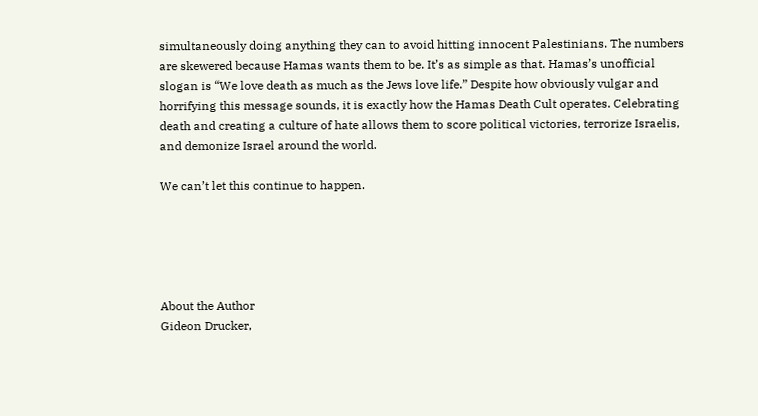simultaneously doing anything they can to avoid hitting innocent Palestinians. The numbers are skewered because Hamas wants them to be. It’s as simple as that. Hamas’s unofficial slogan is “We love death as much as the Jews love life.” Despite how obviously vulgar and horrifying this message sounds, it is exactly how the Hamas Death Cult operates. Celebrating death and creating a culture of hate allows them to score political victories, terrorize Israelis, and demonize Israel around the world.

We can’t let this continue to happen.





About the Author
Gideon Drucker,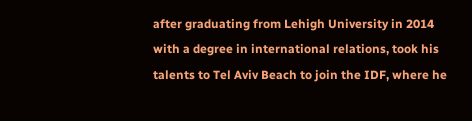after graduating from Lehigh University in 2014 with a degree in international relations, took his talents to Tel Aviv Beach to join the IDF, where he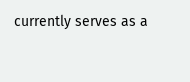currently serves as a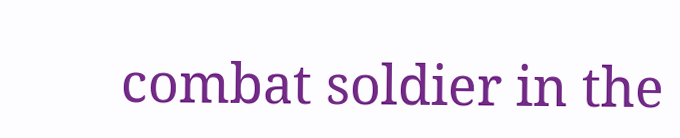combat soldier in the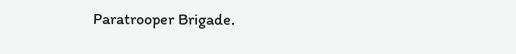Paratrooper Brigade.